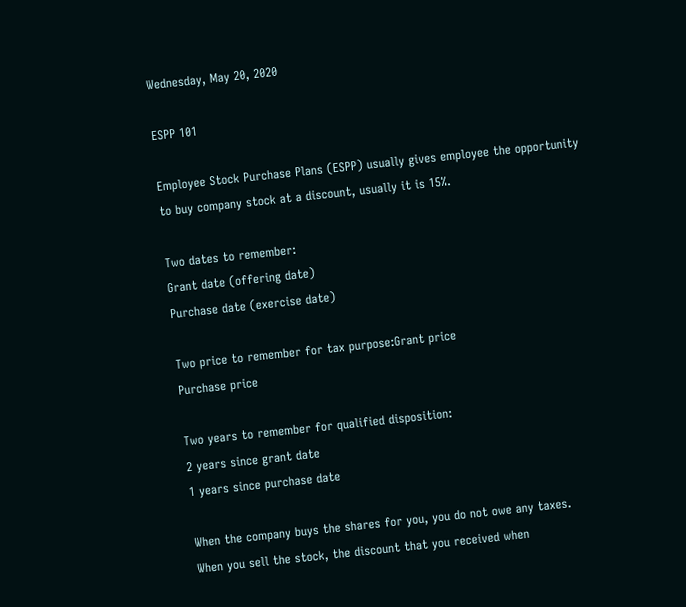Wednesday, May 20, 2020

ESPP 101

Employee Stock Purchase Plans (ESPP) usually gives employee the opportunity to buy company stock at a discount, usually it is 15%.

Two dates to remember:
Grant date (offering date)
Purchase date (exercise date)

Two price to remember for tax purpose:Grant price
Purchase price

Two years to remember for qualified disposition:
2 years since grant date
1 years since purchase date

When the company buys the shares for you, you do not owe any taxes.
When you sell the stock, the discount that you received when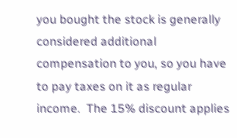you bought the stock is generally considered additional compensation to you, so you have to pay taxes on it as regular income.  The 15% discount applies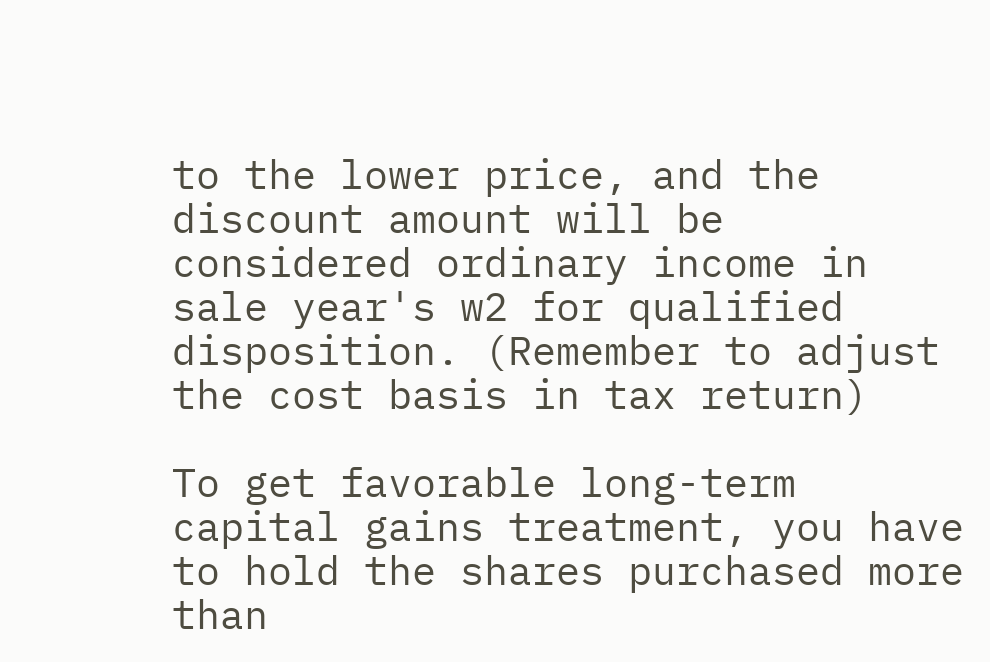to the lower price, and the discount amount will be considered ordinary income in sale year's w2 for qualified disposition. (Remember to adjust the cost basis in tax return)

To get favorable long-term capital gains treatment, you have to hold the shares purchased more than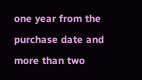one year from the purchase date and more than two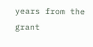years from the grant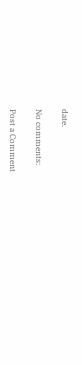date.

No comments:

Post a Comment